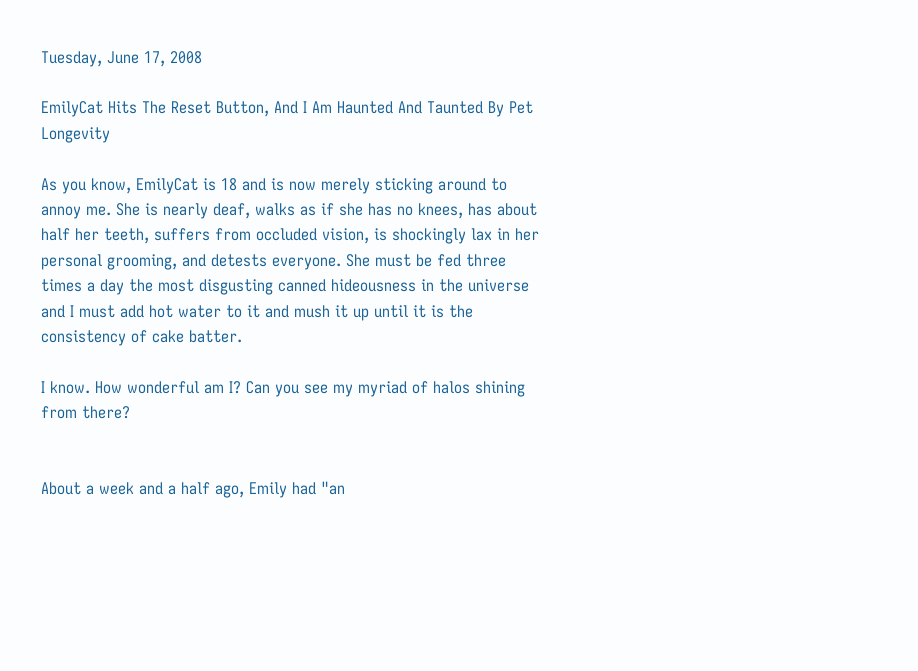Tuesday, June 17, 2008

EmilyCat Hits The Reset Button, And I Am Haunted And Taunted By Pet Longevity

As you know, EmilyCat is 18 and is now merely sticking around to annoy me. She is nearly deaf, walks as if she has no knees, has about half her teeth, suffers from occluded vision, is shockingly lax in her personal grooming, and detests everyone. She must be fed three times a day the most disgusting canned hideousness in the universe and I must add hot water to it and mush it up until it is the consistency of cake batter.

I know. How wonderful am I? Can you see my myriad of halos shining from there?


About a week and a half ago, Emily had "an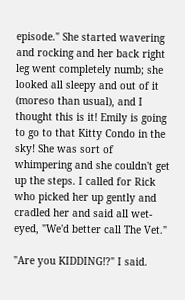episode." She started wavering and rocking and her back right leg went completely numb; she looked all sleepy and out of it (moreso than usual), and I thought this is it! Emily is going to go to that Kitty Condo in the sky! She was sort of whimpering and she couldn't get up the steps. I called for Rick who picked her up gently and cradled her and said all wet-eyed, "We'd better call The Vet."

"Are you KIDDING!?" I said.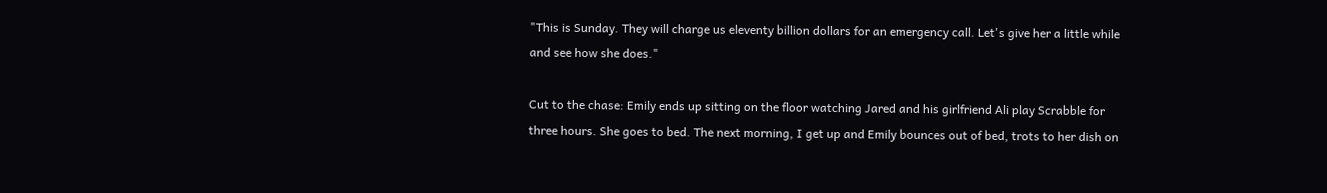"This is Sunday. They will charge us eleventy billion dollars for an emergency call. Let's give her a little while and see how she does."

Cut to the chase: Emily ends up sitting on the floor watching Jared and his girlfriend Ali play Scrabble for three hours. She goes to bed. The next morning, I get up and Emily bounces out of bed, trots to her dish on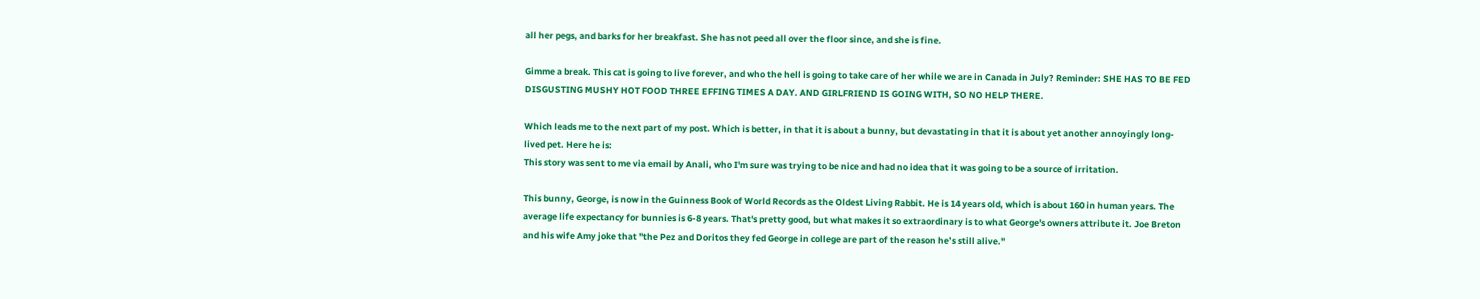all her pegs, and barks for her breakfast. She has not peed all over the floor since, and she is fine.

Gimme a break. This cat is going to live forever, and who the hell is going to take care of her while we are in Canada in July? Reminder: SHE HAS TO BE FED DISGUSTING MUSHY HOT FOOD THREE EFFING TIMES A DAY. AND GIRLFRIEND IS GOING WITH, SO NO HELP THERE.

Which leads me to the next part of my post. Which is better, in that it is about a bunny, but devastating in that it is about yet another annoyingly long-lived pet. Here he is:
This story was sent to me via email by Anali, who I'm sure was trying to be nice and had no idea that it was going to be a source of irritation.

This bunny, George, is now in the Guinness Book of World Records as the Oldest Living Rabbit. He is 14 years old, which is about 160 in human years. The average life expectancy for bunnies is 6-8 years. That's pretty good, but what makes it so extraordinary is to what George's owners attribute it. Joe Breton and his wife Amy joke that "the Pez and Doritos they fed George in college are part of the reason he’s still alive."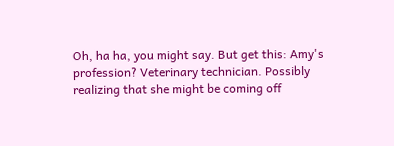Oh, ha ha, you might say. But get this: Amy's profession? Veterinary technician. Possibly realizing that she might be coming off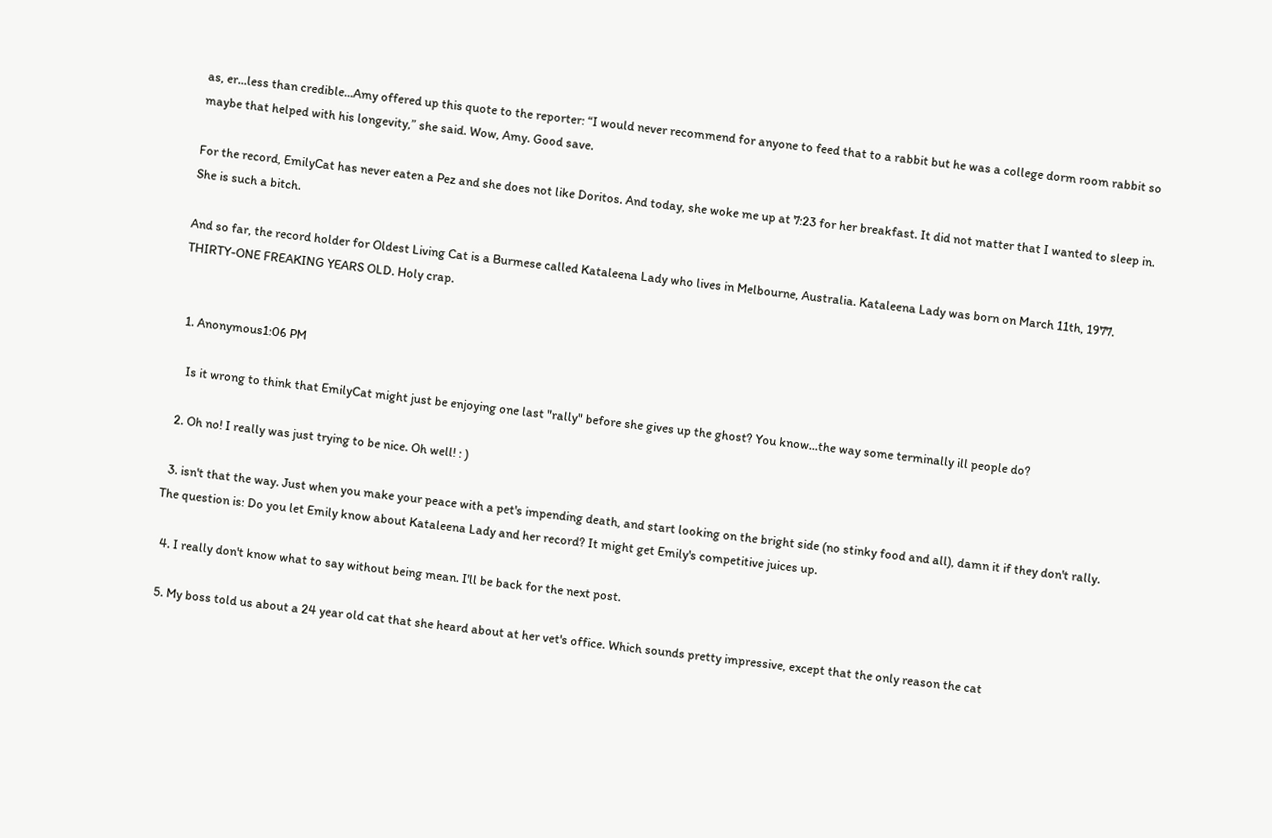as, er...less than credible...Amy offered up this quote to the reporter: “I would never recommend for anyone to feed that to a rabbit but he was a college dorm room rabbit so maybe that helped with his longevity,” she said. Wow, Amy. Good save.

For the record, EmilyCat has never eaten a Pez and she does not like Doritos. And today, she woke me up at 7:23 for her breakfast. It did not matter that I wanted to sleep in. She is such a bitch.

And so far, the record holder for Oldest Living Cat is a Burmese called Kataleena Lady who lives in Melbourne, Australia. Kataleena Lady was born on March 11th, 1977. THIRTY-ONE FREAKING YEARS OLD. Holy crap.


  1. Anonymous1:06 PM

    Is it wrong to think that EmilyCat might just be enjoying one last "rally" before she gives up the ghost? You know...the way some terminally ill people do?

  2. Oh no! I really was just trying to be nice. Oh well! : )

  3. isn't that the way. Just when you make your peace with a pet's impending death, and start looking on the bright side (no stinky food and all), damn it if they don't rally. The question is: Do you let Emily know about Kataleena Lady and her record? It might get Emily's competitive juices up.

  4. I really don't know what to say without being mean. I'll be back for the next post.

  5. My boss told us about a 24 year old cat that she heard about at her vet's office. Which sounds pretty impressive, except that the only reason the cat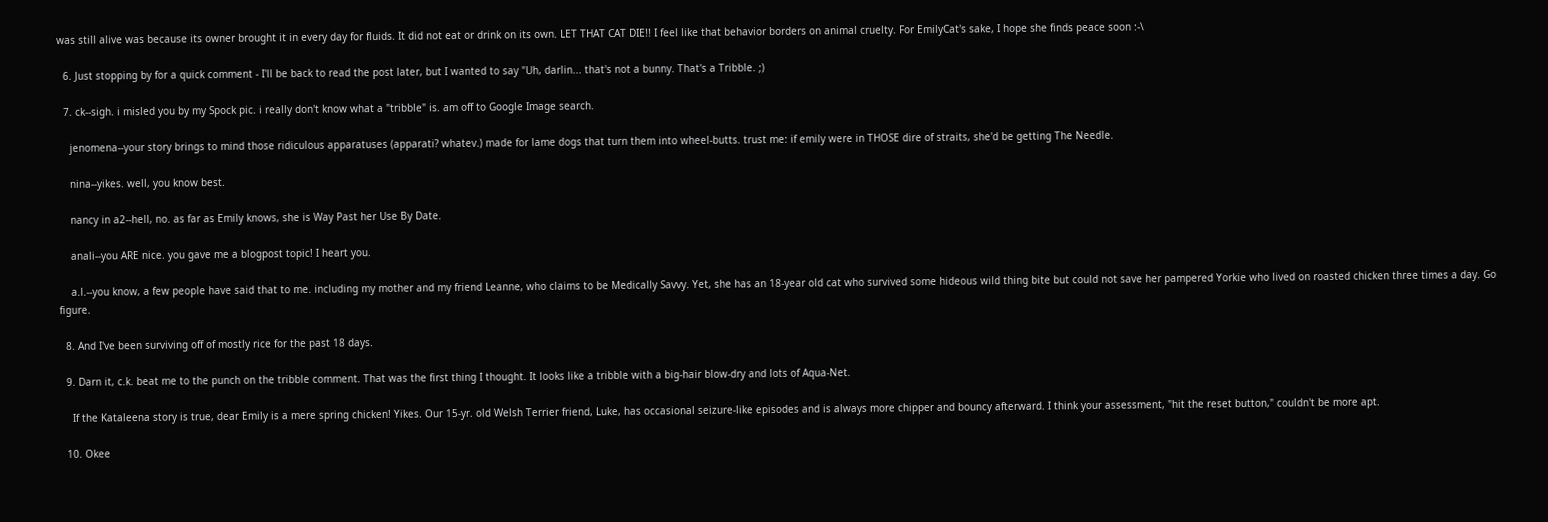was still alive was because its owner brought it in every day for fluids. It did not eat or drink on its own. LET THAT CAT DIE!! I feel like that behavior borders on animal cruelty. For EmilyCat's sake, I hope she finds peace soon :-\

  6. Just stopping by for a quick comment - I'll be back to read the post later, but I wanted to say "Uh, darlin... that's not a bunny. That's a Tribble. ;)

  7. ck--sigh. i misled you by my Spock pic. i really don't know what a "tribble" is. am off to Google Image search.

    jenomena--your story brings to mind those ridiculous apparatuses (apparati? whatev.) made for lame dogs that turn them into wheel-butts. trust me: if emily were in THOSE dire of straits, she'd be getting The Needle.

    nina--yikes. well, you know best.

    nancy in a2--hell, no. as far as Emily knows, she is Way Past her Use By Date.

    anali--you ARE nice. you gave me a blogpost topic! I heart you.

    a.l.--you know, a few people have said that to me. including my mother and my friend Leanne, who claims to be Medically Savvy. Yet, she has an 18-year old cat who survived some hideous wild thing bite but could not save her pampered Yorkie who lived on roasted chicken three times a day. Go figure.

  8. And I've been surviving off of mostly rice for the past 18 days.

  9. Darn it, c.k. beat me to the punch on the tribble comment. That was the first thing I thought. It looks like a tribble with a big-hair blow-dry and lots of Aqua-Net.

    If the Kataleena story is true, dear Emily is a mere spring chicken! Yikes. Our 15-yr. old Welsh Terrier friend, Luke, has occasional seizure-like episodes and is always more chipper and bouncy afterward. I think your assessment, "hit the reset button," couldn't be more apt.

  10. Okee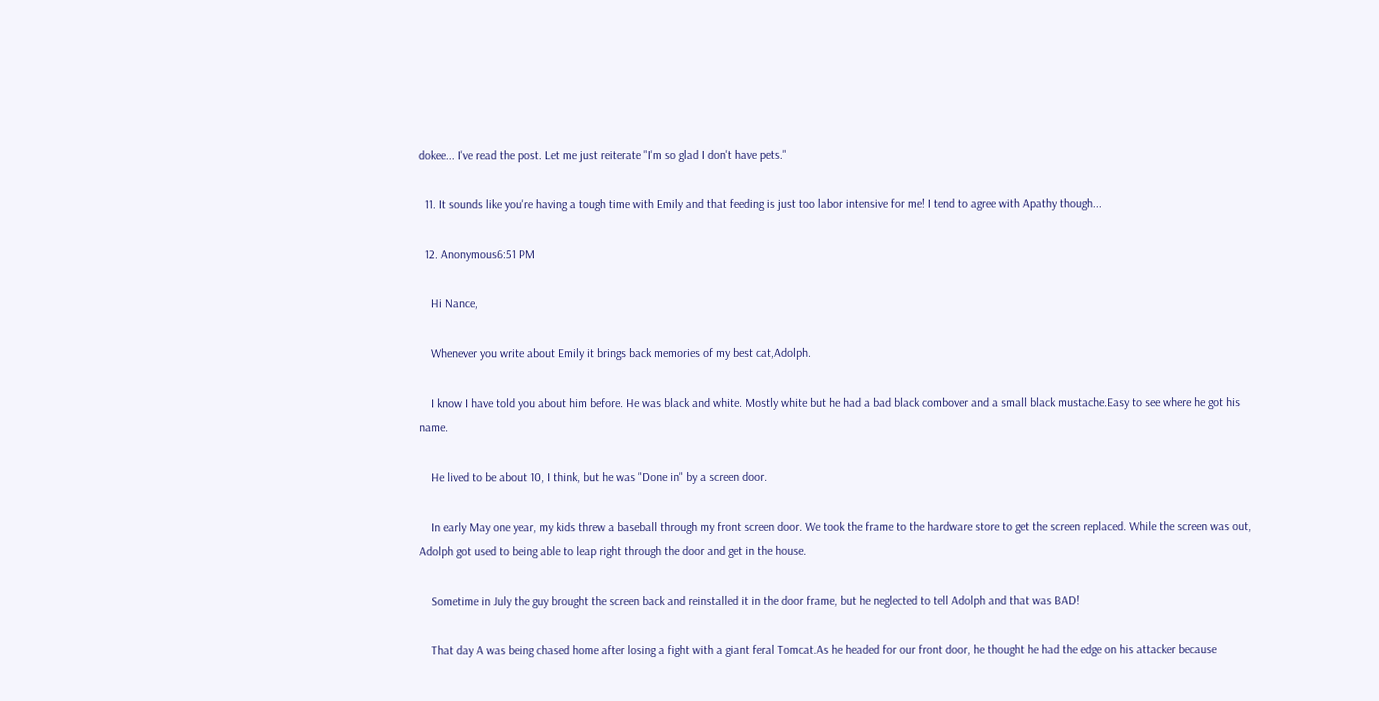dokee... I've read the post. Let me just reiterate "I'm so glad I don't have pets."

  11. It sounds like you're having a tough time with Emily and that feeding is just too labor intensive for me! I tend to agree with Apathy though...

  12. Anonymous6:51 PM

    Hi Nance,

    Whenever you write about Emily it brings back memories of my best cat,Adolph.

    I know I have told you about him before. He was black and white. Mostly white but he had a bad black combover and a small black mustache.Easy to see where he got his name.

    He lived to be about 10, I think, but he was "Done in" by a screen door.

    In early May one year, my kids threw a baseball through my front screen door. We took the frame to the hardware store to get the screen replaced. While the screen was out, Adolph got used to being able to leap right through the door and get in the house.

    Sometime in July the guy brought the screen back and reinstalled it in the door frame, but he neglected to tell Adolph and that was BAD!

    That day A was being chased home after losing a fight with a giant feral Tomcat.As he headed for our front door, he thought he had the edge on his attacker because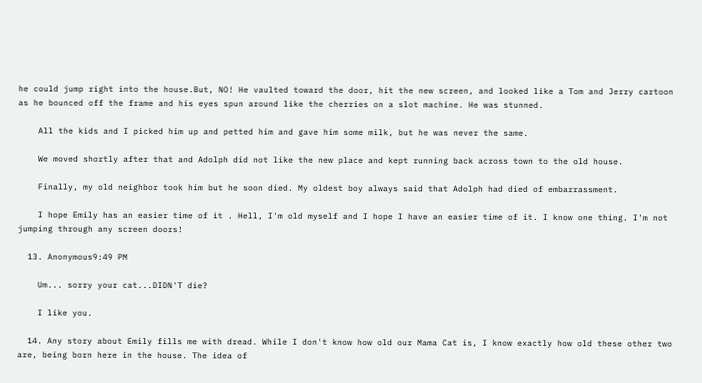he could jump right into the house.But, NO! He vaulted toward the door, hit the new screen, and looked like a Tom and Jerry cartoon as he bounced off the frame and his eyes spun around like the cherries on a slot machine. He was stunned.

    All the kids and I picked him up and petted him and gave him some milk, but he was never the same.

    We moved shortly after that and Adolph did not like the new place and kept running back across town to the old house.

    Finally, my old neighbor took him but he soon died. My oldest boy always said that Adolph had died of embarrassment.

    I hope Emily has an easier time of it . Hell, I'm old myself and I hope I have an easier time of it. I know one thing. I'm not jumping through any screen doors!

  13. Anonymous9:49 PM

    Um... sorry your cat...DIDN'T die?

    I like you.

  14. Any story about Emily fills me with dread. While I don't know how old our Mama Cat is, I know exactly how old these other two are, being born here in the house. The idea of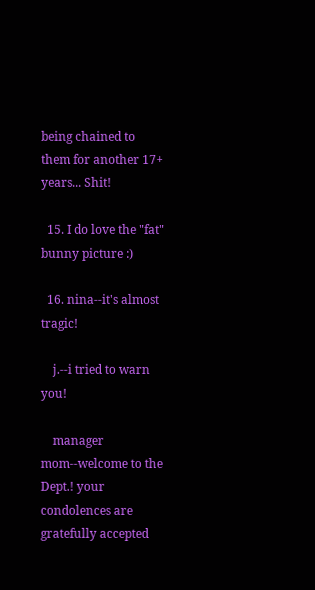being chained to them for another 17+ years... Shit!

  15. I do love the "fat" bunny picture :)

  16. nina--it's almost tragic!

    j.--i tried to warn you!

    manager mom--welcome to the Dept.! your condolences are gratefully accepted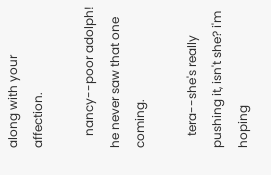along with your affection.

    nancy--poor adolph! he never saw that one coming.

    tera--she's really pushing it, isn't she? i'm hoping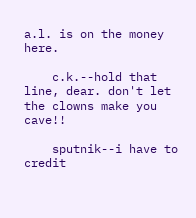a.l. is on the money here.

    c.k.--hold that line, dear. don't let the clowns make you cave!!

    sputnik--i have to credit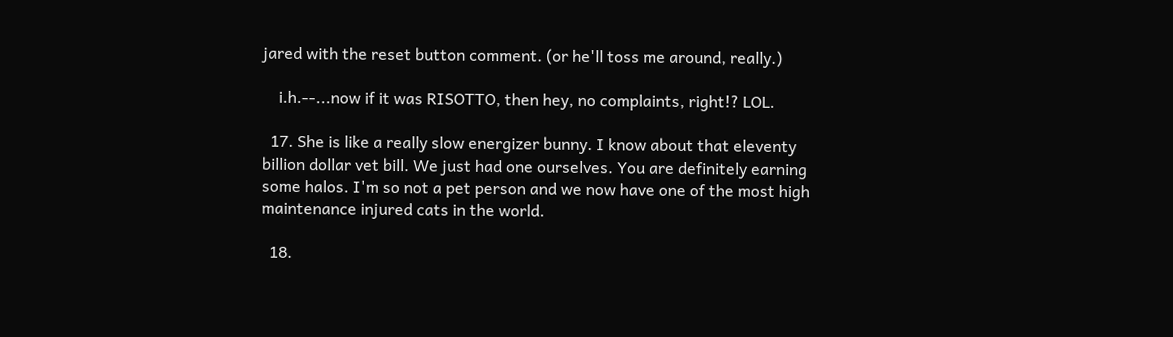jared with the reset button comment. (or he'll toss me around, really.)

    i.h.--...now if it was RISOTTO, then hey, no complaints, right!? LOL.

  17. She is like a really slow energizer bunny. I know about that eleventy billion dollar vet bill. We just had one ourselves. You are definitely earning some halos. I'm so not a pet person and we now have one of the most high maintenance injured cats in the world.

  18.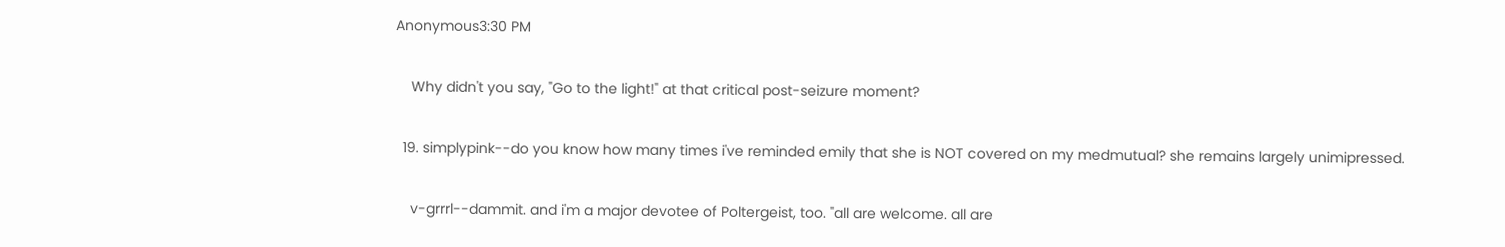Anonymous3:30 PM

    Why didn't you say, "Go to the light!" at that critical post-seizure moment?

  19. simplypink--do you know how many times i've reminded emily that she is NOT covered on my medmutual? she remains largely unimipressed.

    v-grrrl--dammit. and i'm a major devotee of Poltergeist, too. "all are welcome. all are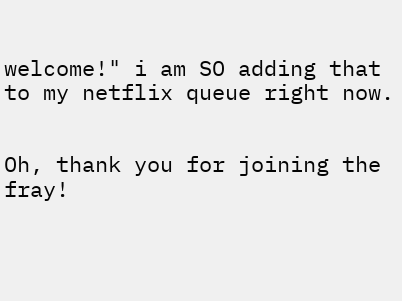welcome!" i am SO adding that to my netflix queue right now.


Oh, thank you for joining the fray!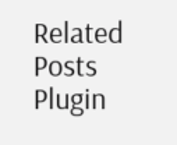Related Posts Plugin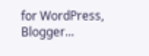for WordPress, Blogger...